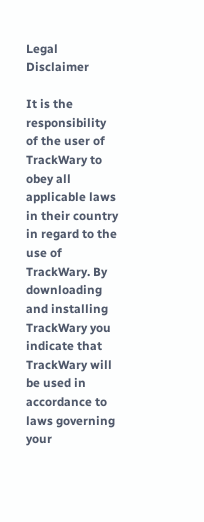Legal Disclaimer

It is the responsibility of the user of TrackWary to obey all applicable laws in their country in regard to the use of TrackWary. By downloading and installing TrackWary you indicate that TrackWary will be used in accordance to laws governing your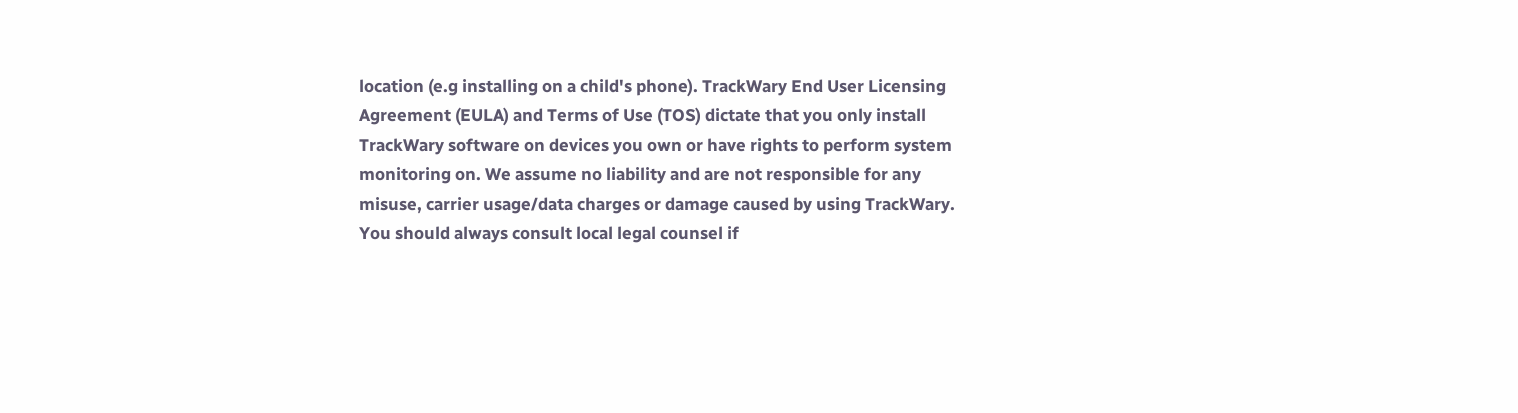location (e.g installing on a child's phone). TrackWary End User Licensing Agreement (EULA) and Terms of Use (TOS) dictate that you only install TrackWary software on devices you own or have rights to perform system monitoring on. We assume no liability and are not responsible for any misuse, carrier usage/data charges or damage caused by using TrackWary. You should always consult local legal counsel if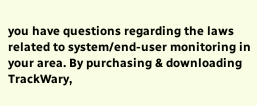you have questions regarding the laws related to system/end-user monitoring in your area. By purchasing & downloading TrackWary,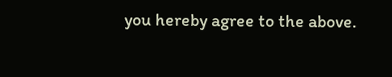you hereby agree to the above.